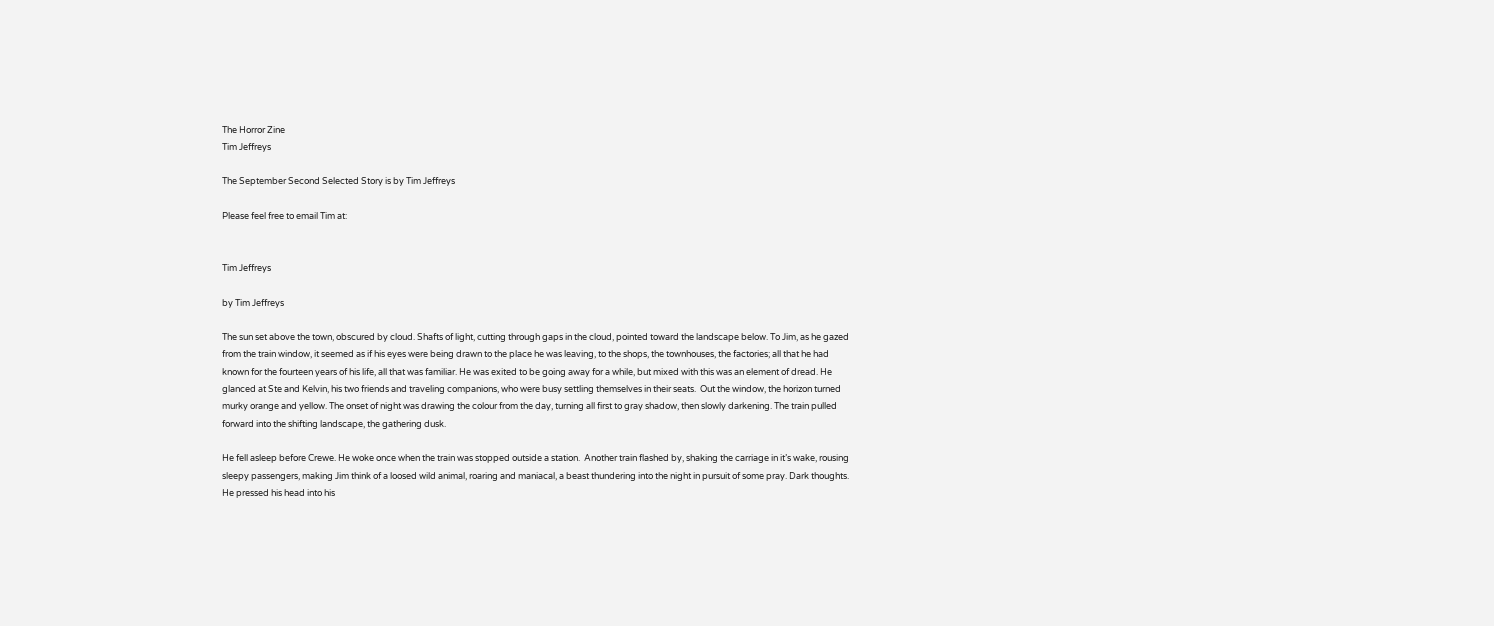The Horror Zine
Tim Jeffreys

The September Second Selected Story is by Tim Jeffreys

Please feel free to email Tim at:


Tim Jeffreys

by Tim Jeffreys

The sun set above the town, obscured by cloud. Shafts of light, cutting through gaps in the cloud, pointed toward the landscape below. To Jim, as he gazed from the train window, it seemed as if his eyes were being drawn to the place he was leaving, to the shops, the townhouses, the factories; all that he had known for the fourteen years of his life, all that was familiar. He was exited to be going away for a while, but mixed with this was an element of dread. He glanced at Ste and Kelvin, his two friends and traveling companions, who were busy settling themselves in their seats.  Out the window, the horizon turned murky orange and yellow. The onset of night was drawing the colour from the day, turning all first to gray shadow, then slowly darkening. The train pulled forward into the shifting landscape, the gathering dusk.

He fell asleep before Crewe. He woke once when the train was stopped outside a station.  Another train flashed by, shaking the carriage in it’s wake, rousing sleepy passengers, making Jim think of a loosed wild animal, roaring and maniacal, a beast thundering into the night in pursuit of some pray. Dark thoughts.  He pressed his head into his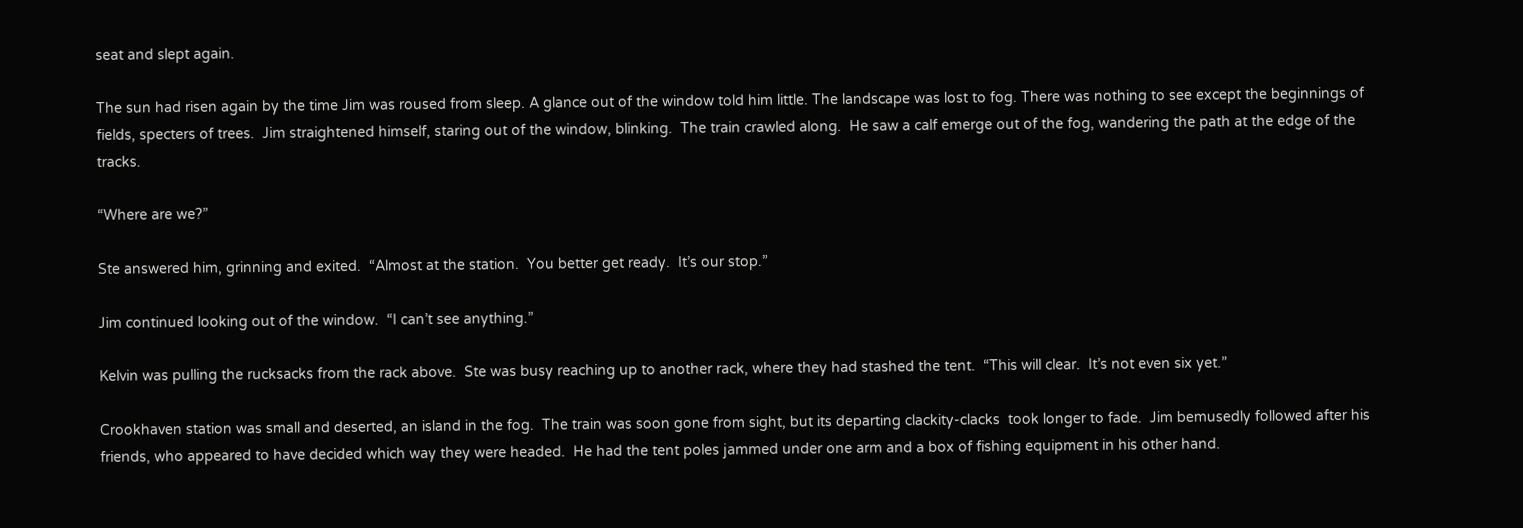seat and slept again.

The sun had risen again by the time Jim was roused from sleep. A glance out of the window told him little. The landscape was lost to fog. There was nothing to see except the beginnings of fields, specters of trees.  Jim straightened himself, staring out of the window, blinking.  The train crawled along.  He saw a calf emerge out of the fog, wandering the path at the edge of the tracks.

“Where are we?”

Ste answered him, grinning and exited.  “Almost at the station.  You better get ready.  It’s our stop.”

Jim continued looking out of the window.  “I can’t see anything.”

Kelvin was pulling the rucksacks from the rack above.  Ste was busy reaching up to another rack, where they had stashed the tent.  “This will clear.  It’s not even six yet.”

Crookhaven station was small and deserted, an island in the fog.  The train was soon gone from sight, but its departing clackity-clacks  took longer to fade.  Jim bemusedly followed after his friends, who appeared to have decided which way they were headed.  He had the tent poles jammed under one arm and a box of fishing equipment in his other hand.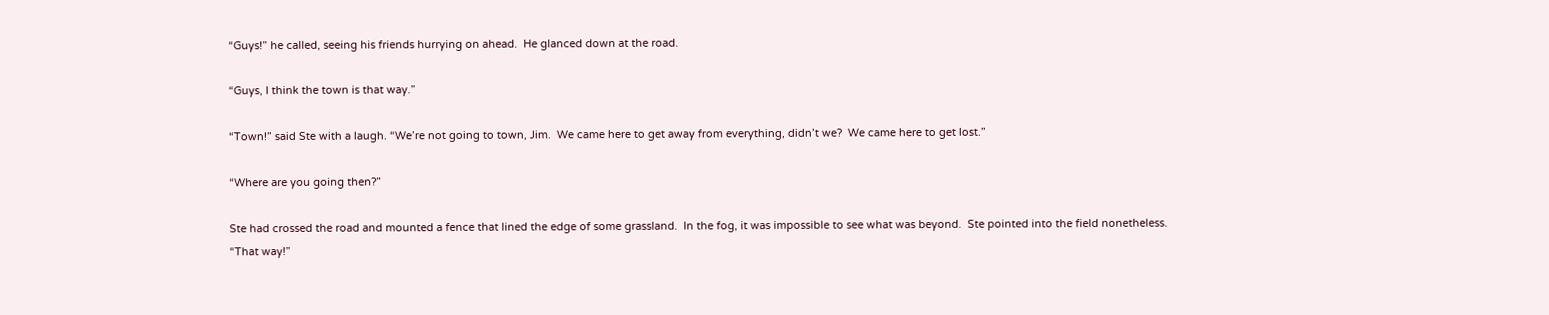“Guys!” he called, seeing his friends hurrying on ahead.  He glanced down at the road.

“Guys, I think the town is that way.”

“Town!” said Ste with a laugh. “We’re not going to town, Jim.  We came here to get away from everything, didn’t we?  We came here to get lost.”

“Where are you going then?”

Ste had crossed the road and mounted a fence that lined the edge of some grassland.  In the fog, it was impossible to see what was beyond.  Ste pointed into the field nonetheless.
“That way!”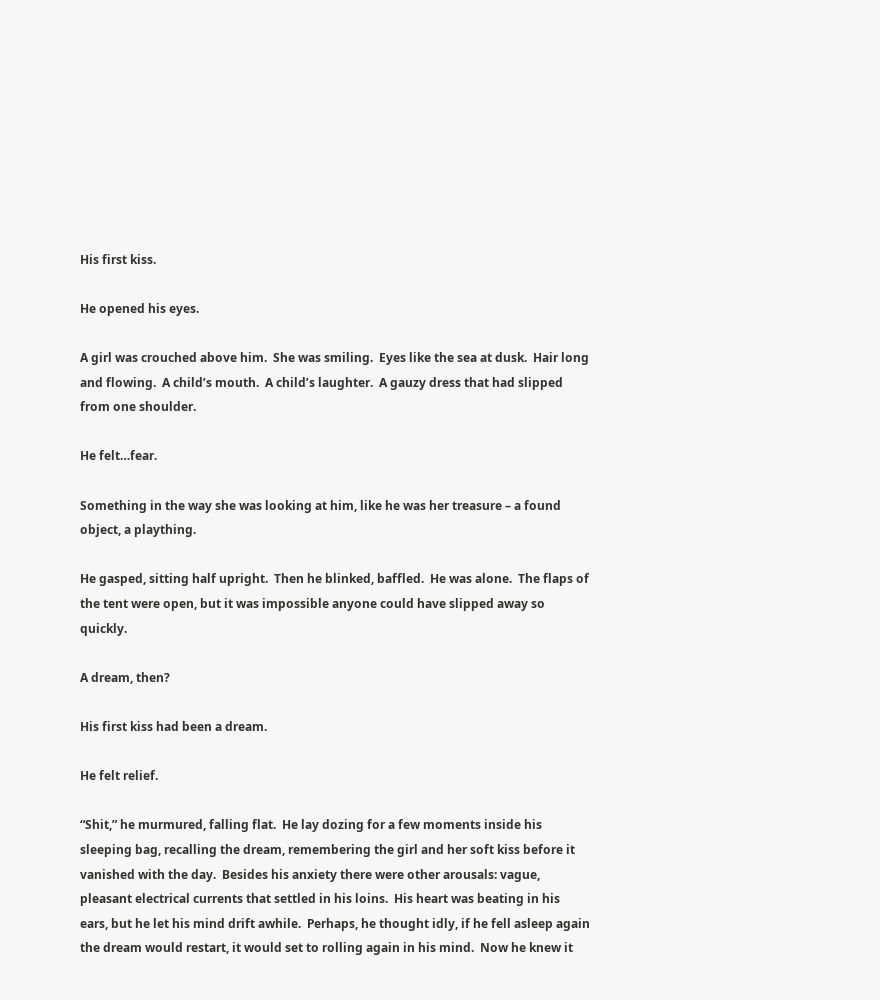His first kiss.

He opened his eyes.

A girl was crouched above him.  She was smiling.  Eyes like the sea at dusk.  Hair long and flowing.  A child’s mouth.  A child’s laughter.  A gauzy dress that had slipped from one shoulder.

He felt…fear.

Something in the way she was looking at him, like he was her treasure – a found object, a plaything.

He gasped, sitting half upright.  Then he blinked, baffled.  He was alone.  The flaps of the tent were open, but it was impossible anyone could have slipped away so quickly.

A dream, then?

His first kiss had been a dream.

He felt relief.

“Shit,” he murmured, falling flat.  He lay dozing for a few moments inside his sleeping bag, recalling the dream, remembering the girl and her soft kiss before it vanished with the day.  Besides his anxiety there were other arousals: vague, pleasant electrical currents that settled in his loins.  His heart was beating in his ears, but he let his mind drift awhile.  Perhaps, he thought idly, if he fell asleep again the dream would restart, it would set to rolling again in his mind.  Now he knew it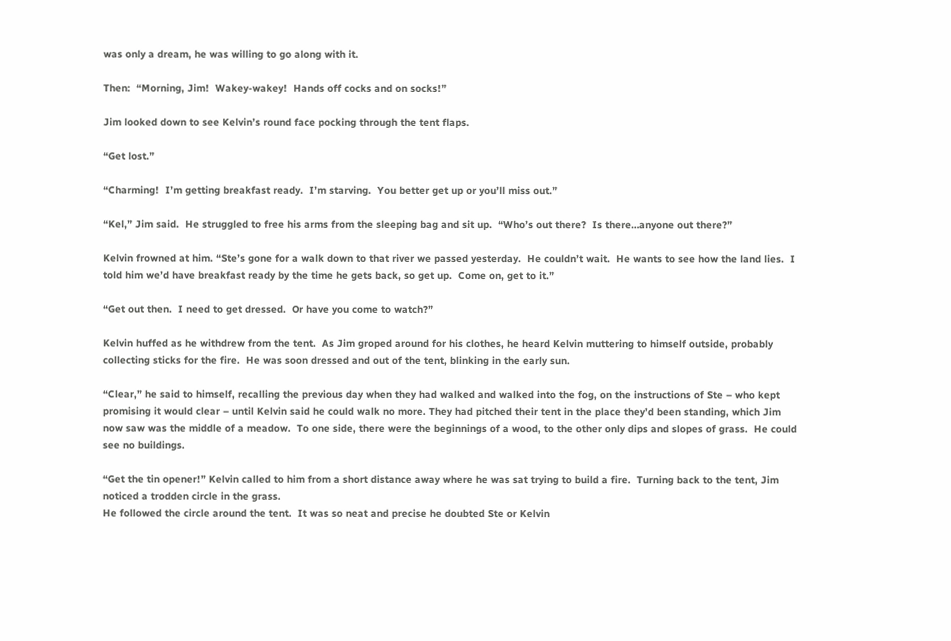was only a dream, he was willing to go along with it.

Then:  “Morning, Jim!  Wakey-wakey!  Hands off cocks and on socks!”

Jim looked down to see Kelvin’s round face pocking through the tent flaps.

“Get lost.”

“Charming!  I’m getting breakfast ready.  I’m starving.  You better get up or you’ll miss out.”

“Kel,” Jim said.  He struggled to free his arms from the sleeping bag and sit up.  “Who’s out there?  Is there…anyone out there?”

Kelvin frowned at him. “Ste’s gone for a walk down to that river we passed yesterday.  He couldn’t wait.  He wants to see how the land lies.  I told him we’d have breakfast ready by the time he gets back, so get up.  Come on, get to it.”

“Get out then.  I need to get dressed.  Or have you come to watch?”

Kelvin huffed as he withdrew from the tent.  As Jim groped around for his clothes, he heard Kelvin muttering to himself outside, probably collecting sticks for the fire.  He was soon dressed and out of the tent, blinking in the early sun.

“Clear,” he said to himself, recalling the previous day when they had walked and walked into the fog, on the instructions of Ste – who kept promising it would clear – until Kelvin said he could walk no more. They had pitched their tent in the place they’d been standing, which Jim now saw was the middle of a meadow.  To one side, there were the beginnings of a wood, to the other only dips and slopes of grass.  He could see no buildings.

“Get the tin opener!” Kelvin called to him from a short distance away where he was sat trying to build a fire.  Turning back to the tent, Jim noticed a trodden circle in the grass.
He followed the circle around the tent.  It was so neat and precise he doubted Ste or Kelvin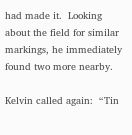had made it.  Looking about the field for similar markings, he immediately found two more nearby.

Kelvin called again:  “Tin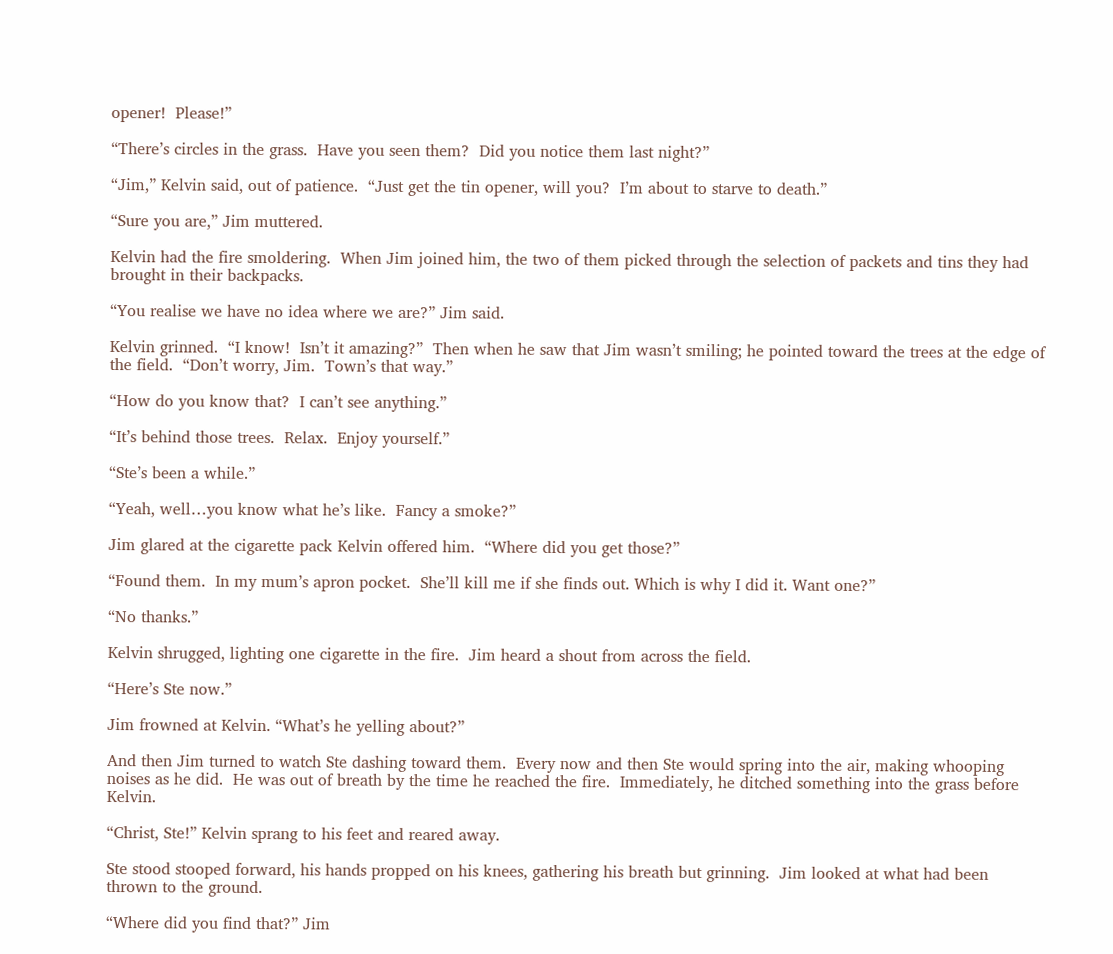opener!  Please!”

“There’s circles in the grass.  Have you seen them?  Did you notice them last night?”

“Jim,” Kelvin said, out of patience.  “Just get the tin opener, will you?  I’m about to starve to death.”

“Sure you are,” Jim muttered.

Kelvin had the fire smoldering.  When Jim joined him, the two of them picked through the selection of packets and tins they had brought in their backpacks.

“You realise we have no idea where we are?” Jim said.

Kelvin grinned.  “I know!  Isn’t it amazing?”  Then when he saw that Jim wasn’t smiling; he pointed toward the trees at the edge of the field.  “Don’t worry, Jim.  Town’s that way.”

“How do you know that?  I can’t see anything.”

“It’s behind those trees.  Relax.  Enjoy yourself.”

“Ste’s been a while.”

“Yeah, well…you know what he’s like.  Fancy a smoke?”

Jim glared at the cigarette pack Kelvin offered him.  “Where did you get those?”

“Found them.  In my mum’s apron pocket.  She’ll kill me if she finds out. Which is why I did it. Want one?”

“No thanks.”

Kelvin shrugged, lighting one cigarette in the fire.  Jim heard a shout from across the field.

“Here’s Ste now.”

Jim frowned at Kelvin. “What’s he yelling about?”

And then Jim turned to watch Ste dashing toward them.  Every now and then Ste would spring into the air, making whooping noises as he did.  He was out of breath by the time he reached the fire.  Immediately, he ditched something into the grass before Kelvin.

“Christ, Ste!” Kelvin sprang to his feet and reared away.

Ste stood stooped forward, his hands propped on his knees, gathering his breath but grinning.  Jim looked at what had been thrown to the ground.

“Where did you find that?” Jim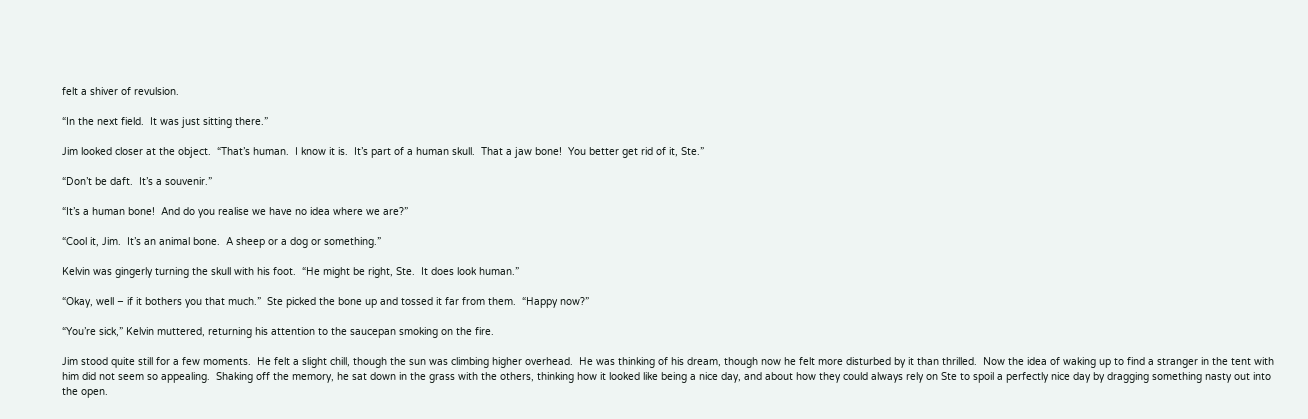felt a shiver of revulsion.

“In the next field.  It was just sitting there.”

Jim looked closer at the object.  “That’s human.  I know it is.  It’s part of a human skull.  That a jaw bone!  You better get rid of it, Ste.”

“Don’t be daft.  It’s a souvenir.”

“It’s a human bone!  And do you realise we have no idea where we are?”

“Cool it, Jim.  It’s an animal bone.  A sheep or a dog or something.”

Kelvin was gingerly turning the skull with his foot.  “He might be right, Ste.  It does look human.”

“Okay, well – if it bothers you that much.”  Ste picked the bone up and tossed it far from them.  “Happy now?”

“You’re sick,” Kelvin muttered, returning his attention to the saucepan smoking on the fire.

Jim stood quite still for a few moments.  He felt a slight chill, though the sun was climbing higher overhead.  He was thinking of his dream, though now he felt more disturbed by it than thrilled.  Now the idea of waking up to find a stranger in the tent with him did not seem so appealing.  Shaking off the memory, he sat down in the grass with the others, thinking how it looked like being a nice day, and about how they could always rely on Ste to spoil a perfectly nice day by dragging something nasty out into the open.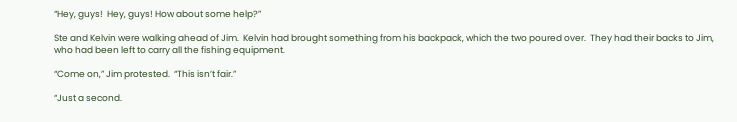“Hey, guys!  Hey, guys! How about some help?”

Ste and Kelvin were walking ahead of Jim.  Kelvin had brought something from his backpack, which the two poured over.  They had their backs to Jim, who had been left to carry all the fishing equipment.

“Come on,” Jim protested.  “This isn’t fair.”

“Just a second.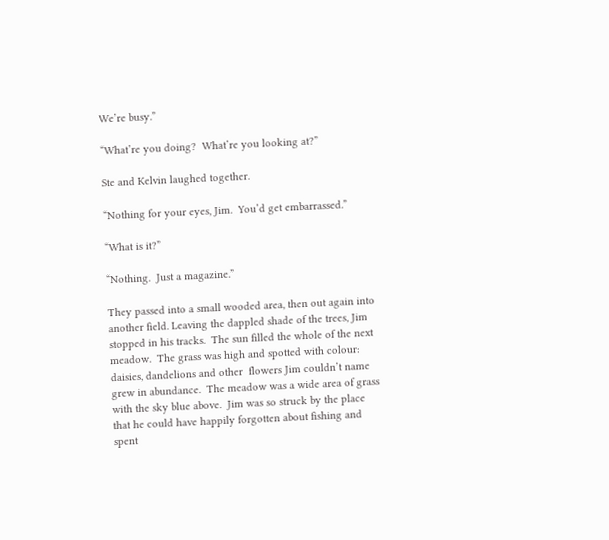We’re busy.”

“What’re you doing?  What’re you looking at?”

Ste and Kelvin laughed together.

“Nothing for your eyes, Jim.  You’d get embarrassed.”

“What is it?”

“Nothing.  Just a magazine.”

They passed into a small wooded area, then out again into another field. Leaving the dappled shade of the trees, Jim stopped in his tracks.  The sun filled the whole of the next meadow.  The grass was high and spotted with colour: daisies, dandelions and other  flowers Jim couldn’t name grew in abundance.  The meadow was a wide area of grass with the sky blue above.  Jim was so struck by the place that he could have happily forgotten about fishing and spent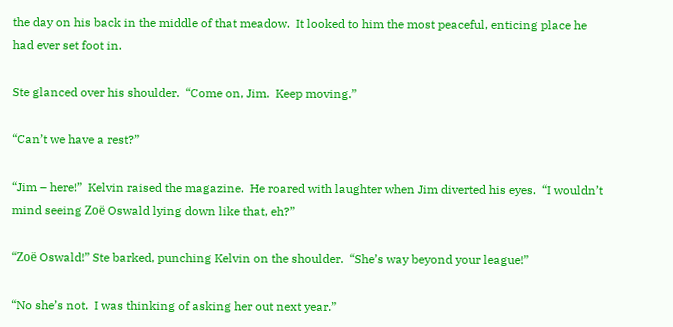the day on his back in the middle of that meadow.  It looked to him the most peaceful, enticing place he had ever set foot in.

Ste glanced over his shoulder.  “Come on, Jim.  Keep moving.”

“Can’t we have a rest?”

“Jim – here!”  Kelvin raised the magazine.  He roared with laughter when Jim diverted his eyes.  “I wouldn’t mind seeing Zoë Oswald lying down like that, eh?”

“Zoë Oswald!” Ste barked, punching Kelvin on the shoulder.  “She’s way beyond your league!”

“No she’s not.  I was thinking of asking her out next year.”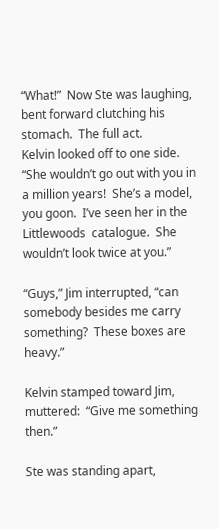“What!”  Now Ste was laughing, bent forward clutching his stomach.  The full act.
Kelvin looked off to one side.  “She wouldn’t go out with you in a million years!  She’s a model, you goon.  I’ve seen her in the Littlewoods  catalogue.  She wouldn’t look twice at you.”

“Guys,” Jim interrupted, “can somebody besides me carry something?  These boxes are heavy.”

Kelvin stamped toward Jim, muttered:  “Give me something then.”

Ste was standing apart,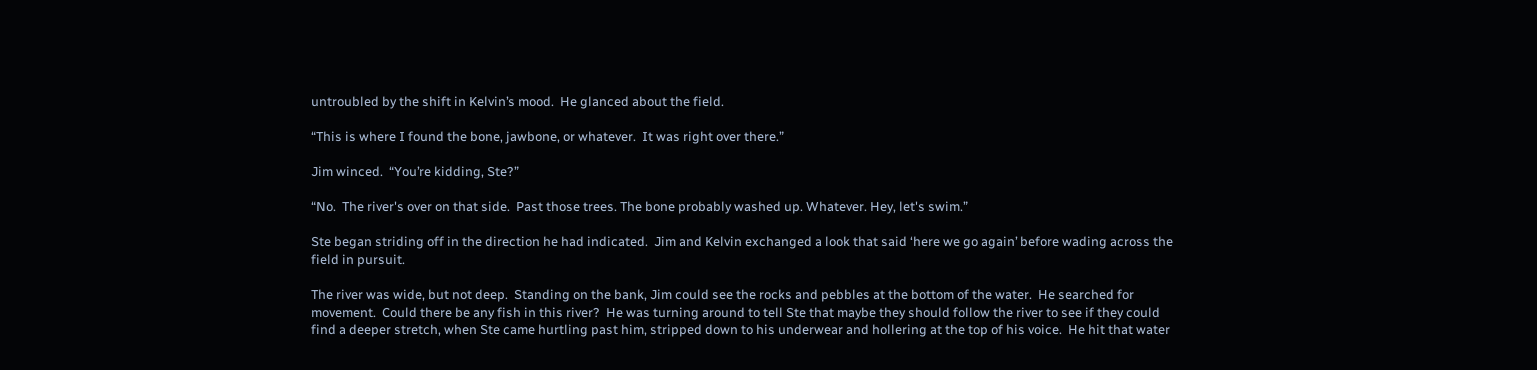untroubled by the shift in Kelvin’s mood.  He glanced about the field.

“This is where I found the bone, jawbone, or whatever.  It was right over there.”

Jim winced.  “You’re kidding, Ste?”

“No.  The river's over on that side.  Past those trees. The bone probably washed up. Whatever. Hey, let's swim.”

Ste began striding off in the direction he had indicated.  Jim and Kelvin exchanged a look that said ‘here we go again’ before wading across the field in pursuit.

The river was wide, but not deep.  Standing on the bank, Jim could see the rocks and pebbles at the bottom of the water.  He searched for movement.  Could there be any fish in this river?  He was turning around to tell Ste that maybe they should follow the river to see if they could find a deeper stretch, when Ste came hurtling past him, stripped down to his underwear and hollering at the top of his voice.  He hit that water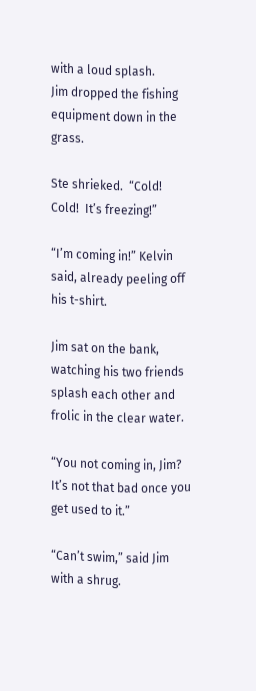with a loud splash.
Jim dropped the fishing equipment down in the grass.

Ste shrieked.  “Cold!  Cold!  It’s freezing!”

“I’m coming in!” Kelvin said, already peeling off his t-shirt.

Jim sat on the bank, watching his two friends splash each other and frolic in the clear water.

“You not coming in, Jim?  It’s not that bad once you get used to it.”

“Can’t swim,” said Jim with a shrug.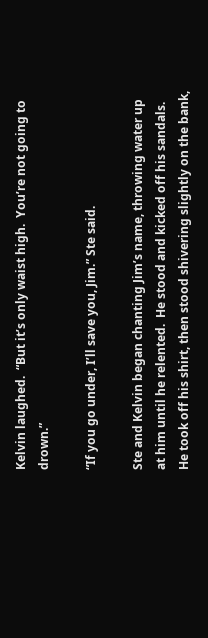Kelvin laughed.  “But it’s only waist high.  You’re not going to drown.”

“If you go under, I’ll save you, Jim.” Ste said.

Ste and Kelvin began chanting Jim’s name, throwing water up at him until he relented.  He stood and kicked off his sandals.  He took off his shirt, then stood shivering slightly on the bank,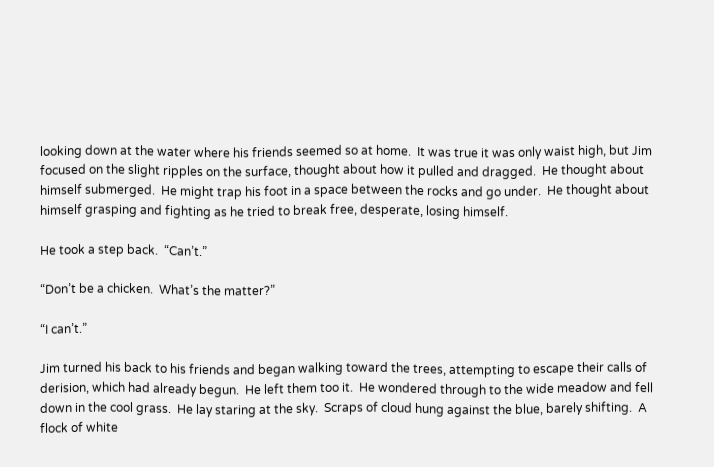looking down at the water where his friends seemed so at home.  It was true it was only waist high, but Jim focused on the slight ripples on the surface, thought about how it pulled and dragged.  He thought about himself submerged.  He might trap his foot in a space between the rocks and go under.  He thought about himself grasping and fighting as he tried to break free, desperate, losing himself.

He took a step back.  “Can’t.”

“Don’t be a chicken.  What’s the matter?”

“I can’t.”

Jim turned his back to his friends and began walking toward the trees, attempting to escape their calls of derision, which had already begun.  He left them too it.  He wondered through to the wide meadow and fell down in the cool grass.  He lay staring at the sky.  Scraps of cloud hung against the blue, barely shifting.  A flock of white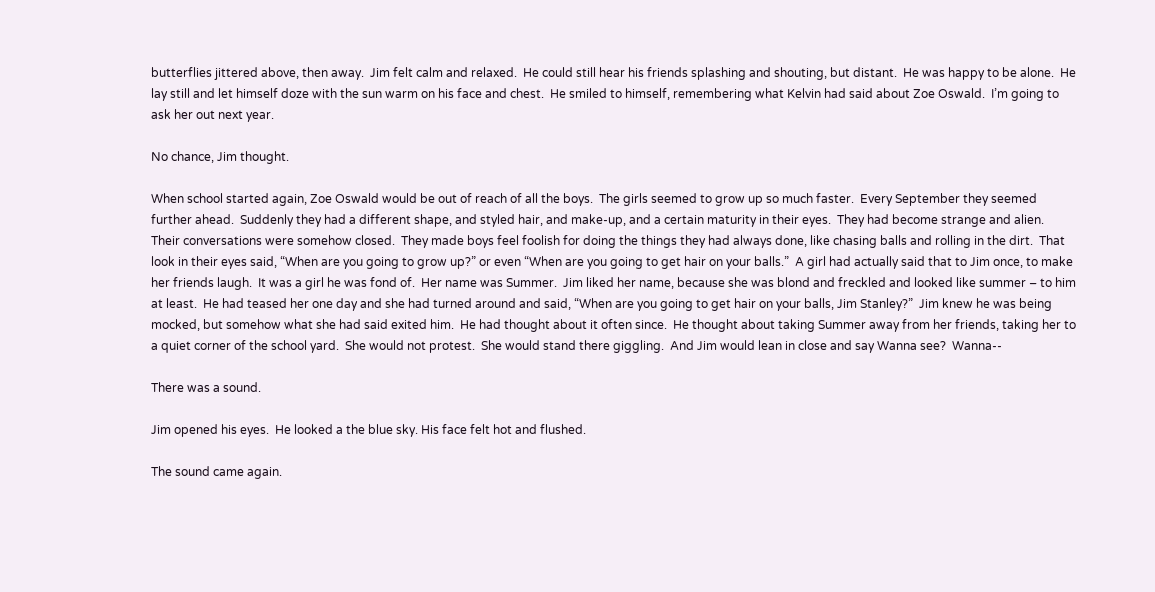butterflies jittered above, then away.  Jim felt calm and relaxed.  He could still hear his friends splashing and shouting, but distant.  He was happy to be alone.  He lay still and let himself doze with the sun warm on his face and chest.  He smiled to himself, remembering what Kelvin had said about Zoe Oswald.  I’m going to ask her out next year.

No chance, Jim thought.

When school started again, Zoe Oswald would be out of reach of all the boys.  The girls seemed to grow up so much faster.  Every September they seemed further ahead.  Suddenly they had a different shape, and styled hair, and make-up, and a certain maturity in their eyes.  They had become strange and alien.  Their conversations were somehow closed.  They made boys feel foolish for doing the things they had always done, like chasing balls and rolling in the dirt.  That look in their eyes said, “When are you going to grow up?” or even “When are you going to get hair on your balls.”  A girl had actually said that to Jim once, to make her friends laugh.  It was a girl he was fond of.  Her name was Summer.  Jim liked her name, because she was blond and freckled and looked like summer – to him at least.  He had teased her one day and she had turned around and said, “When are you going to get hair on your balls, Jim Stanley?”  Jim knew he was being mocked, but somehow what she had said exited him.  He had thought about it often since.  He thought about taking Summer away from her friends, taking her to a quiet corner of the school yard.  She would not protest.  She would stand there giggling.  And Jim would lean in close and say Wanna see?  Wanna--

There was a sound.

Jim opened his eyes.  He looked a the blue sky. His face felt hot and flushed.

The sound came again.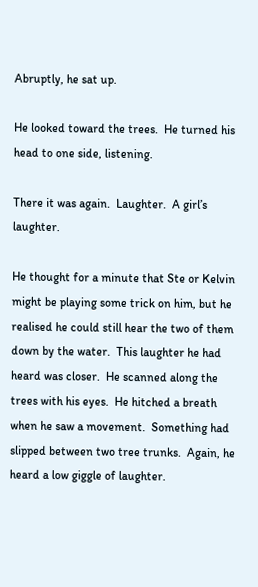Abruptly, he sat up.

He looked toward the trees.  He turned his head to one side, listening.

There it was again.  Laughter.  A girl’s laughter.

He thought for a minute that Ste or Kelvin might be playing some trick on him, but he realised he could still hear the two of them down by the water.  This laughter he had heard was closer.  He scanned along the trees with his eyes.  He hitched a breath when he saw a movement.  Something had slipped between two tree trunks.  Again, he heard a low giggle of laughter.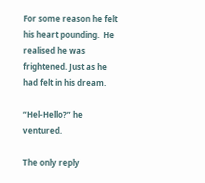For some reason he felt his heart pounding.  He realised he was frightened. Just as he had felt in his dream.

“Hel-Hello?” he ventured.

The only reply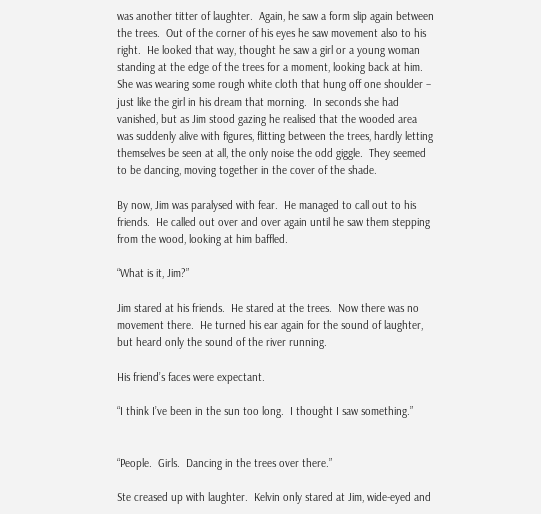was another titter of laughter.  Again, he saw a form slip again between the trees.  Out of the corner of his eyes he saw movement also to his right.  He looked that way, thought he saw a girl or a young woman standing at the edge of the trees for a moment, looking back at him.  She was wearing some rough white cloth that hung off one shoulder – just like the girl in his dream that morning.  In seconds she had vanished, but as Jim stood gazing he realised that the wooded area was suddenly alive with figures, flitting between the trees, hardly letting themselves be seen at all, the only noise the odd giggle.  They seemed to be dancing, moving together in the cover of the shade.

By now, Jim was paralysed with fear.  He managed to call out to his friends.  He called out over and over again until he saw them stepping from the wood, looking at him baffled.

“What is it, Jim?”

Jim stared at his friends.  He stared at the trees.  Now there was no movement there.  He turned his ear again for the sound of laughter, but heard only the sound of the river running.

His friend’s faces were expectant.

“I think I’ve been in the sun too long.  I thought I saw something.”


“People.  Girls.  Dancing in the trees over there.”

Ste creased up with laughter.  Kelvin only stared at Jim, wide-eyed and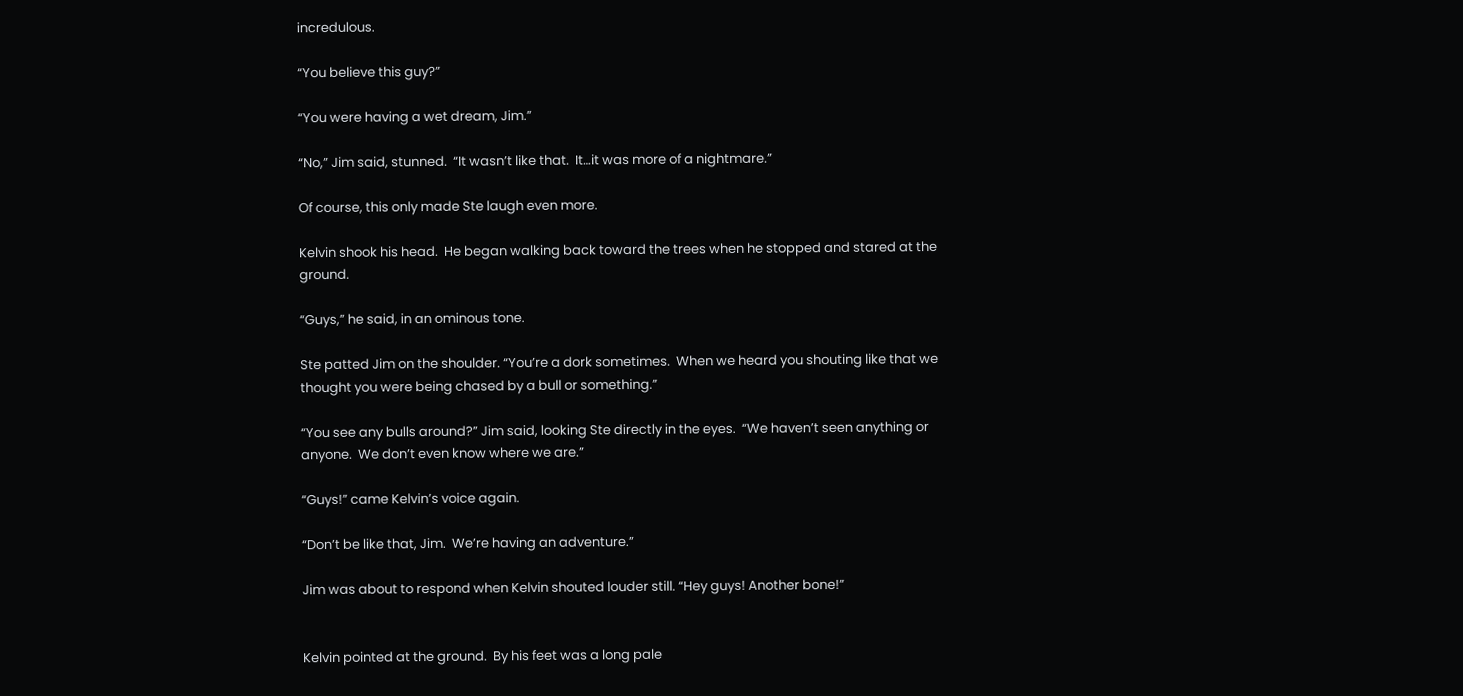incredulous.

“You believe this guy?”

“You were having a wet dream, Jim.”

“No,” Jim said, stunned.  “It wasn’t like that.  It…it was more of a nightmare.”

Of course, this only made Ste laugh even more.

Kelvin shook his head.  He began walking back toward the trees when he stopped and stared at the ground.

“Guys,” he said, in an ominous tone.

Ste patted Jim on the shoulder. “You’re a dork sometimes.  When we heard you shouting like that we thought you were being chased by a bull or something.”

“You see any bulls around?” Jim said, looking Ste directly in the eyes.  “We haven’t seen anything or anyone.  We don’t even know where we are.”

“Guys!” came Kelvin’s voice again.

“Don’t be like that, Jim.  We’re having an adventure.”

Jim was about to respond when Kelvin shouted louder still. “Hey guys! Another bone!”


Kelvin pointed at the ground.  By his feet was a long pale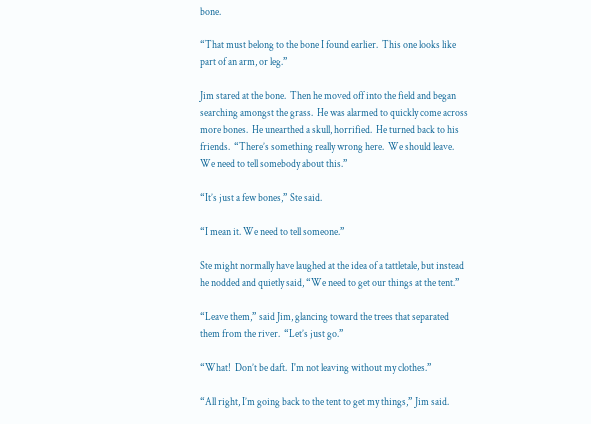bone.

“That must belong to the bone I found earlier.  This one looks like part of an arm, or leg.”

Jim stared at the bone.  Then he moved off into the field and began searching amongst the grass.  He was alarmed to quickly come across more bones.  He unearthed a skull, horrified.  He turned back to his friends.  “There’s something really wrong here.  We should leave. We need to tell somebody about this.”

“It’s just a few bones,” Ste said.

“I mean it. We need to tell someone.”

Ste might normally have laughed at the idea of a tattletale, but instead he nodded and quietly said, “We need to get our things at the tent.”

“Leave them,” said Jim, glancing toward the trees that separated them from the river.  “Let’s just go.”

“What!  Don’t be daft.  I'm not leaving without my clothes.”

“All right, I’m going back to the tent to get my things,” Jim said.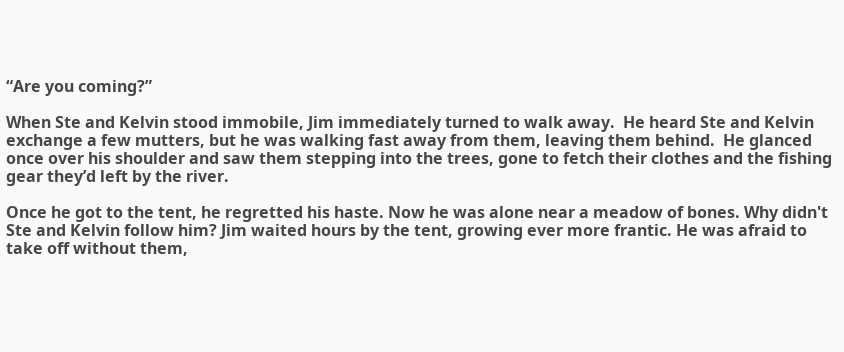“Are you coming?”

When Ste and Kelvin stood immobile, Jim immediately turned to walk away.  He heard Ste and Kelvin exchange a few mutters, but he was walking fast away from them, leaving them behind.  He glanced once over his shoulder and saw them stepping into the trees, gone to fetch their clothes and the fishing gear they’d left by the river.

Once he got to the tent, he regretted his haste. Now he was alone near a meadow of bones. Why didn't Ste and Kelvin follow him? Jim waited hours by the tent, growing ever more frantic. He was afraid to take off without them,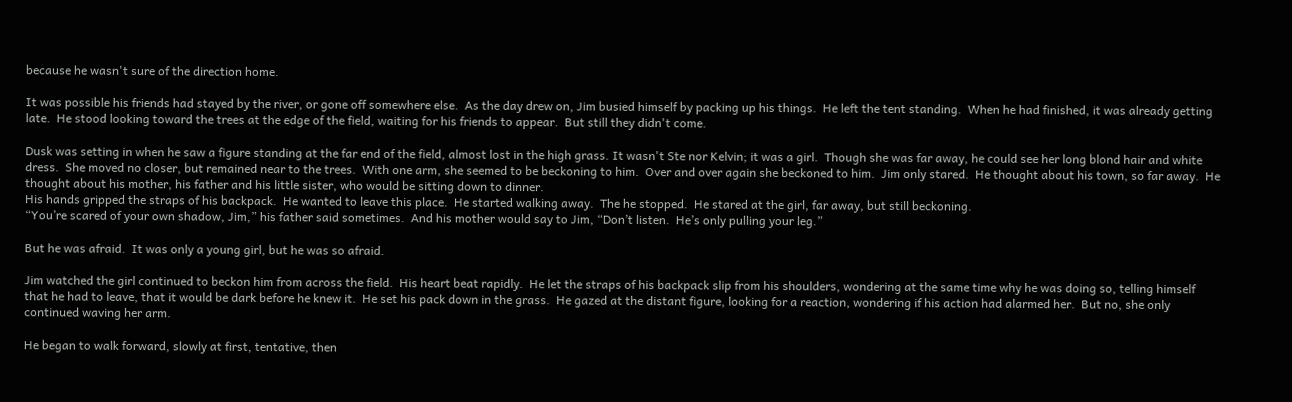because he wasn't sure of the direction home.

It was possible his friends had stayed by the river, or gone off somewhere else.  As the day drew on, Jim busied himself by packing up his things.  He left the tent standing.  When he had finished, it was already getting late.  He stood looking toward the trees at the edge of the field, waiting for his friends to appear.  But still they didn't come.

Dusk was setting in when he saw a figure standing at the far end of the field, almost lost in the high grass. It wasn't Ste nor Kelvin; it was a girl.  Though she was far away, he could see her long blond hair and white dress.  She moved no closer, but remained near to the trees.  With one arm, she seemed to be beckoning to him.  Over and over again she beckoned to him.  Jim only stared.  He thought about his town, so far away.  He thought about his mother, his father and his little sister, who would be sitting down to dinner.
His hands gripped the straps of his backpack.  He wanted to leave this place.  He started walking away.  The he stopped.  He stared at the girl, far away, but still beckoning.
“You’re scared of your own shadow, Jim,” his father said sometimes.  And his mother would say to Jim, “Don’t listen.  He’s only pulling your leg.”

But he was afraid.  It was only a young girl, but he was so afraid.

Jim watched the girl continued to beckon him from across the field.  His heart beat rapidly.  He let the straps of his backpack slip from his shoulders, wondering at the same time why he was doing so, telling himself that he had to leave, that it would be dark before he knew it.  He set his pack down in the grass.  He gazed at the distant figure, looking for a reaction, wondering if his action had alarmed her.  But no, she only continued waving her arm.

He began to walk forward, slowly at first, tentative, then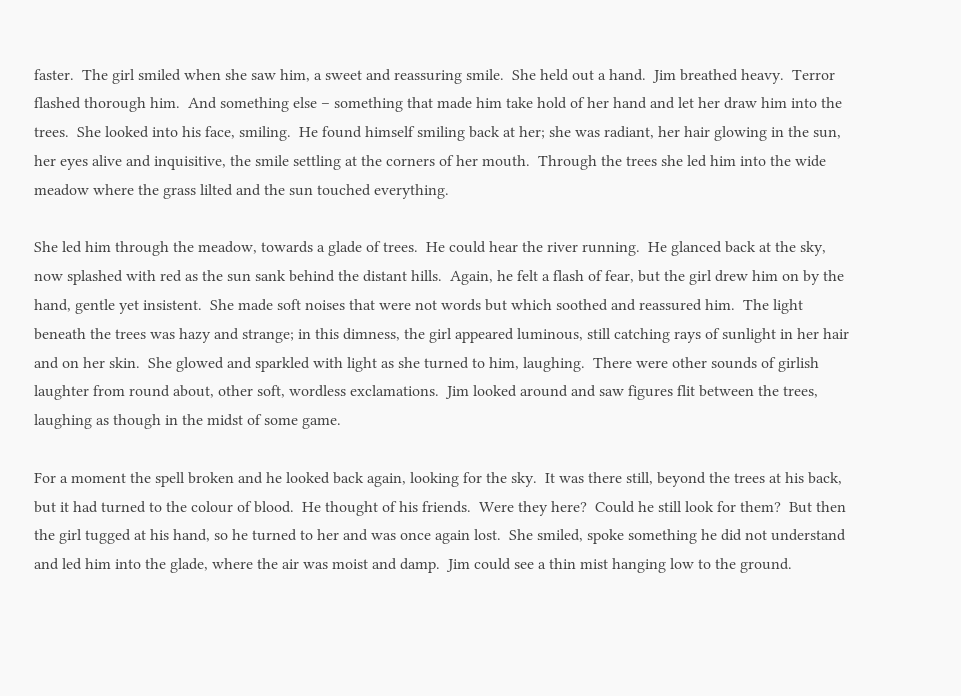faster.  The girl smiled when she saw him, a sweet and reassuring smile.  She held out a hand.  Jim breathed heavy.  Terror flashed thorough him.  And something else – something that made him take hold of her hand and let her draw him into the trees.  She looked into his face, smiling.  He found himself smiling back at her; she was radiant, her hair glowing in the sun, her eyes alive and inquisitive, the smile settling at the corners of her mouth.  Through the trees she led him into the wide meadow where the grass lilted and the sun touched everything.

She led him through the meadow, towards a glade of trees.  He could hear the river running.  He glanced back at the sky, now splashed with red as the sun sank behind the distant hills.  Again, he felt a flash of fear, but the girl drew him on by the hand, gentle yet insistent.  She made soft noises that were not words but which soothed and reassured him.  The light beneath the trees was hazy and strange; in this dimness, the girl appeared luminous, still catching rays of sunlight in her hair and on her skin.  She glowed and sparkled with light as she turned to him, laughing.  There were other sounds of girlish laughter from round about, other soft, wordless exclamations.  Jim looked around and saw figures flit between the trees, laughing as though in the midst of some game.

For a moment the spell broken and he looked back again, looking for the sky.  It was there still, beyond the trees at his back, but it had turned to the colour of blood.  He thought of his friends.  Were they here?  Could he still look for them?  But then the girl tugged at his hand, so he turned to her and was once again lost.  She smiled, spoke something he did not understand and led him into the glade, where the air was moist and damp.  Jim could see a thin mist hanging low to the ground.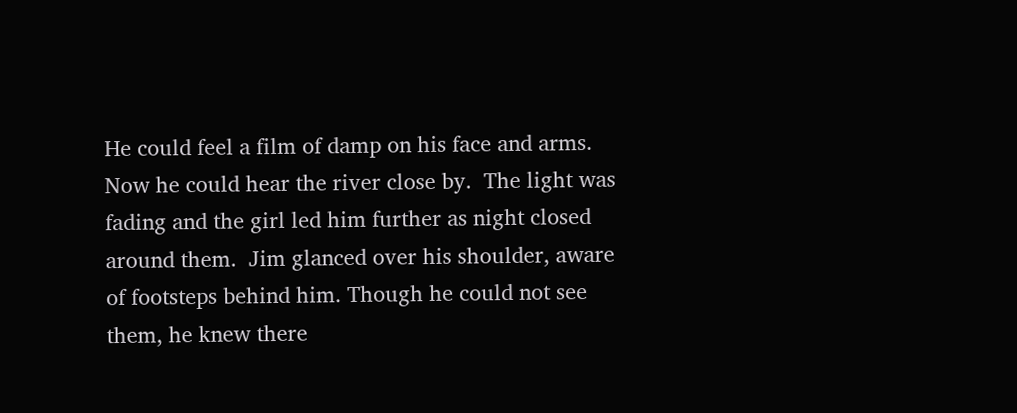He could feel a film of damp on his face and arms.  Now he could hear the river close by.  The light was fading and the girl led him further as night closed around them.  Jim glanced over his shoulder, aware of footsteps behind him. Though he could not see them, he knew there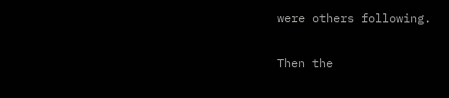were others following.

Then the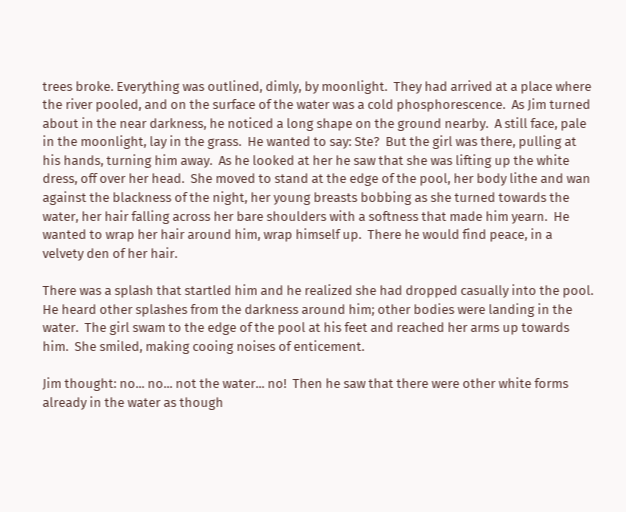trees broke. Everything was outlined, dimly, by moonlight.  They had arrived at a place where the river pooled, and on the surface of the water was a cold phosphorescence.  As Jim turned about in the near darkness, he noticed a long shape on the ground nearby.  A still face, pale in the moonlight, lay in the grass.  He wanted to say: Ste?  But the girl was there, pulling at his hands, turning him away.  As he looked at her he saw that she was lifting up the white dress, off over her head.  She moved to stand at the edge of the pool, her body lithe and wan against the blackness of the night, her young breasts bobbing as she turned towards the water, her hair falling across her bare shoulders with a softness that made him yearn.  He wanted to wrap her hair around him, wrap himself up.  There he would find peace, in a velvety den of her hair.

There was a splash that startled him and he realized she had dropped casually into the pool.  He heard other splashes from the darkness around him; other bodies were landing in the water.  The girl swam to the edge of the pool at his feet and reached her arms up towards him.  She smiled, making cooing noises of enticement.

Jim thought: no... no... not the water... no!  Then he saw that there were other white forms already in the water as though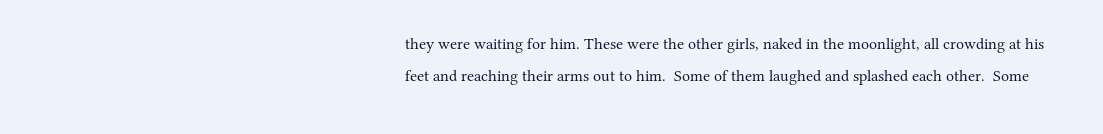they were waiting for him. These were the other girls, naked in the moonlight, all crowding at his feet and reaching their arms out to him.  Some of them laughed and splashed each other.  Some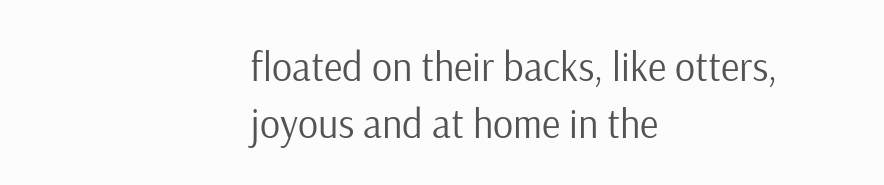floated on their backs, like otters, joyous and at home in the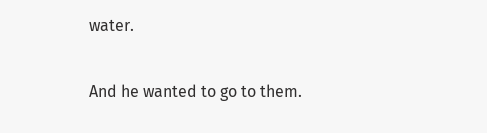water.

And he wanted to go to them.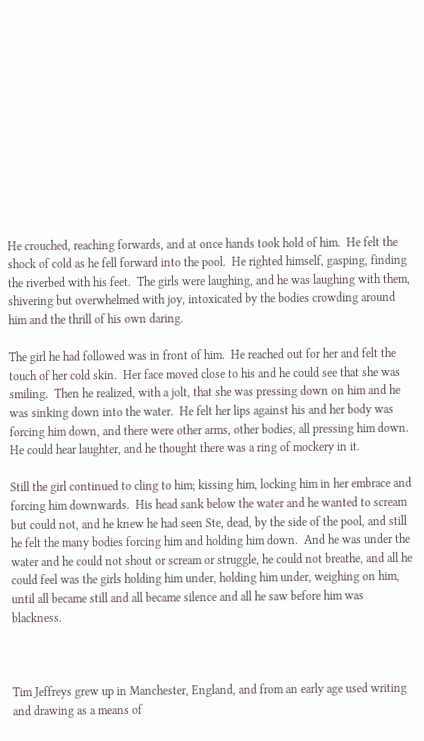He crouched, reaching forwards, and at once hands took hold of him.  He felt the shock of cold as he fell forward into the pool.  He righted himself, gasping, finding the riverbed with his feet.  The girls were laughing, and he was laughing with them, shivering but overwhelmed with joy, intoxicated by the bodies crowding around him and the thrill of his own daring.

The girl he had followed was in front of him.  He reached out for her and felt the touch of her cold skin.  Her face moved close to his and he could see that she was smiling.  Then he realized, with a jolt, that she was pressing down on him and he was sinking down into the water.  He felt her lips against his and her body was forcing him down, and there were other arms, other bodies, all pressing him down. He could hear laughter, and he thought there was a ring of mockery in it.

Still the girl continued to cling to him; kissing him, locking him in her embrace and forcing him downwards.  His head sank below the water and he wanted to scream but could not, and he knew he had seen Ste, dead, by the side of the pool, and still he felt the many bodies forcing him and holding him down.  And he was under the water and he could not shout or scream or struggle, he could not breathe, and all he could feel was the girls holding him under, holding him under, weighing on him, until all became still and all became silence and all he saw before him was blackness.



Tim Jeffreys grew up in Manchester, England, and from an early age used writing and drawing as a means of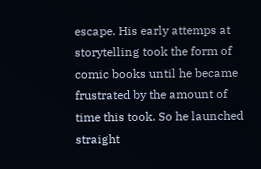escape. His early attemps at storytelling took the form of comic books until he became frustrated by the amount of time this took. So he launched straight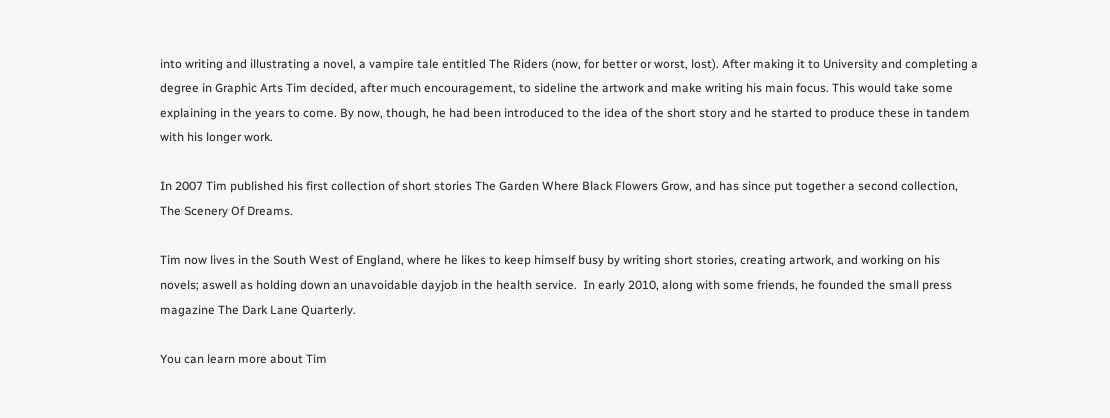into writing and illustrating a novel, a vampire tale entitled The Riders (now, for better or worst, lost). After making it to University and completing a degree in Graphic Arts Tim decided, after much encouragement, to sideline the artwork and make writing his main focus. This would take some explaining in the years to come. By now, though, he had been introduced to the idea of the short story and he started to produce these in tandem with his longer work.

In 2007 Tim published his first collection of short stories The Garden Where Black Flowers Grow, and has since put together a second collection, The Scenery Of Dreams.

Tim now lives in the South West of England, where he likes to keep himself busy by writing short stories, creating artwork, and working on his novels; aswell as holding down an unavoidable dayjob in the health service.  In early 2010, along with some friends, he founded the small press magazine The Dark Lane Quarterly.

You can learn more about Tim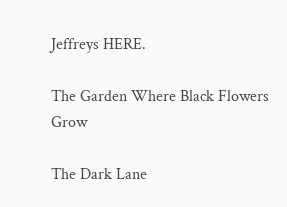Jeffreys HERE.

The Garden Where Black Flowers Grow

The Dark Lane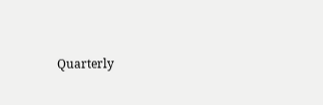Quarterly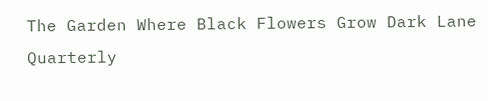The Garden Where Black Flowers Grow Dark Lane Quarterly